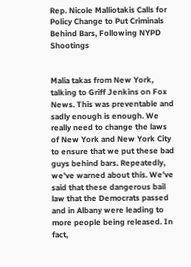Rep. Nicole Malliotakis Calls for Policy Change to Put Criminals Behind Bars, Following NYPD Shootings


Malia takas from New York, talking to Griff Jenkins on Fox News. This was preventable and sadly enough is enough. We really need to change the laws of New York and New York City to ensure that we put these bad guys behind bars. Repeatedly, we've warned about this. We've said that these dangerous bail law that the Democrats passed and in Albany were leading to more people being released. In fact,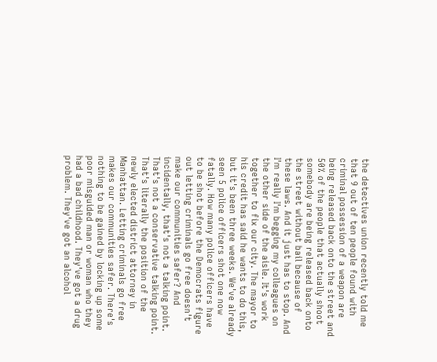the detectives union recently told me that 9 out of ten people found with criminal possession of a weapon are being released back onto the street and 50% of the people that actually shoot somebody are being released back onto the street without bail because of these laws. And it just has to stop. And I'm really I'm begging my colleagues on the other side of the aisle. It's work together to fix our city. The mayor to his credit has said he wants to do this, but it's been three weeks. We've already seen 5 police officers shot one now fatally. How many police officers have to be shot before the Democrats figure out letting criminals go free doesn't make our communities safer? And incidentally, that's not a talking point. That's not a conservative talking point. That's literally the position of the newly elected district attorney in Manhattan. Letting criminals go free makes our communities safer. There's nothing to be gained by locking up some poor misguided man or woman who they had a bad childhood. They've got a drug problem. They've got an alcohol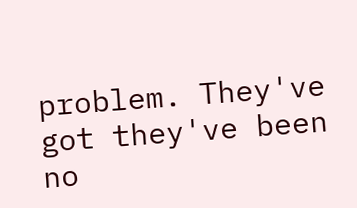problem. They've got they've been no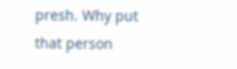presh. Why put that person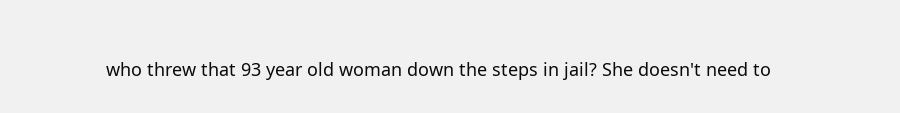who threw that 93 year old woman down the steps in jail? She doesn't need to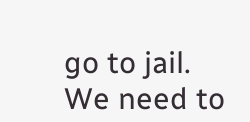go to jail. We need to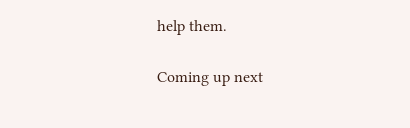help them.

Coming up next